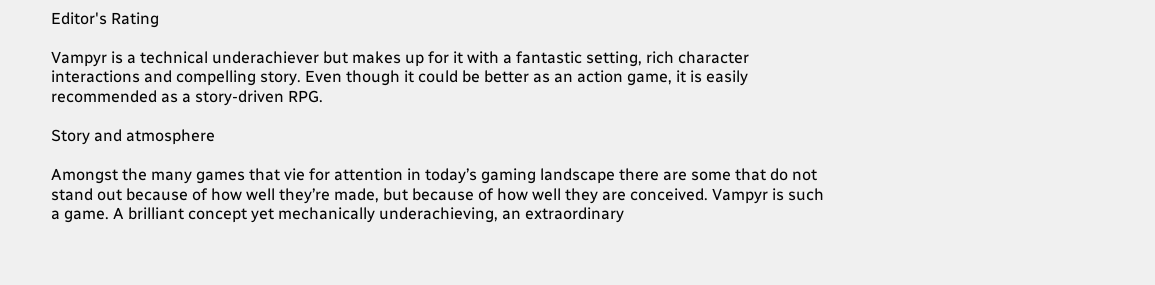Editor's Rating

Vampyr is a technical underachiever but makes up for it with a fantastic setting, rich character interactions and compelling story. Even though it could be better as an action game, it is easily recommended as a story-driven RPG.

Story and atmosphere

Amongst the many games that vie for attention in today’s gaming landscape there are some that do not stand out because of how well they’re made, but because of how well they are conceived. Vampyr is such a game. A brilliant concept yet mechanically underachieving, an extraordinary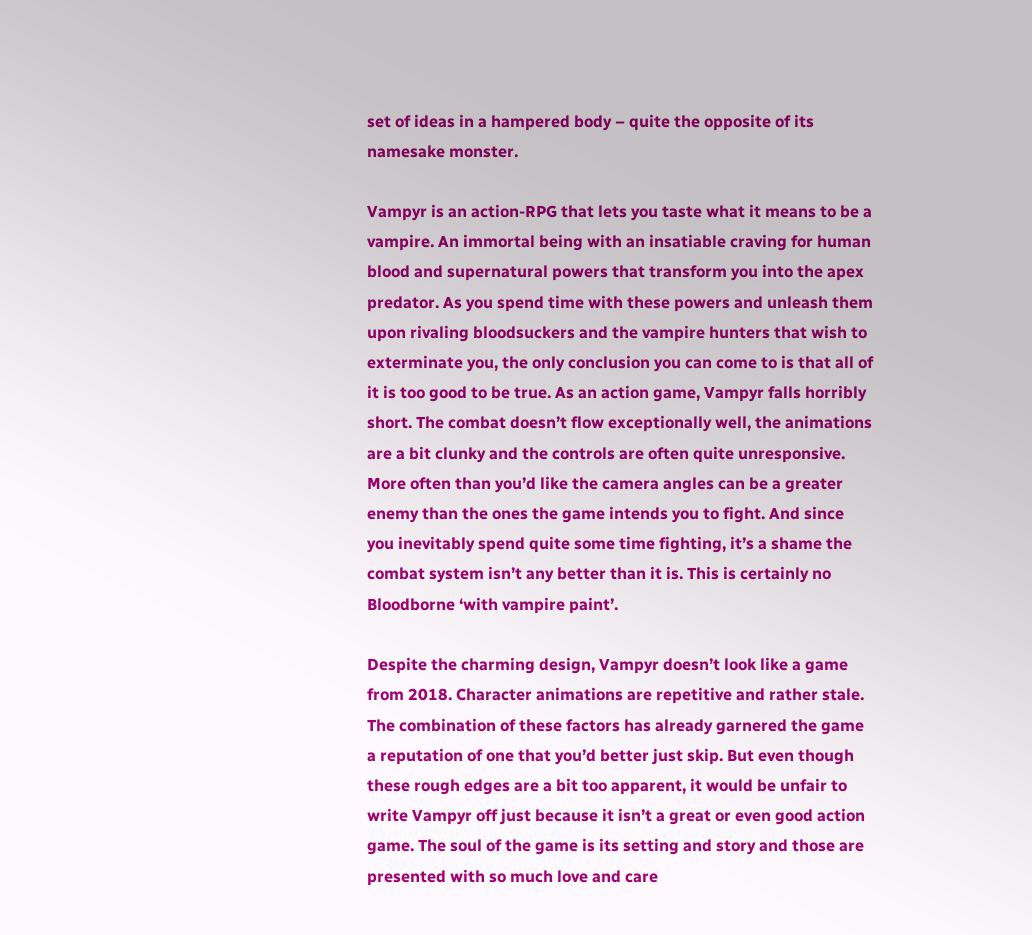set of ideas in a hampered body – quite the opposite of its namesake monster.

Vampyr is an action-RPG that lets you taste what it means to be a vampire. An immortal being with an insatiable craving for human blood and supernatural powers that transform you into the apex predator. As you spend time with these powers and unleash them upon rivaling bloodsuckers and the vampire hunters that wish to exterminate you, the only conclusion you can come to is that all of it is too good to be true. As an action game, Vampyr falls horribly short. The combat doesn’t flow exceptionally well, the animations are a bit clunky and the controls are often quite unresponsive. More often than you’d like the camera angles can be a greater enemy than the ones the game intends you to fight. And since you inevitably spend quite some time fighting, it’s a shame the combat system isn’t any better than it is. This is certainly no Bloodborne ‘with vampire paint’.

Despite the charming design, Vampyr doesn’t look like a game from 2018. Character animations are repetitive and rather stale. The combination of these factors has already garnered the game a reputation of one that you’d better just skip. But even though these rough edges are a bit too apparent, it would be unfair to write Vampyr off just because it isn’t a great or even good action game. The soul of the game is its setting and story and those are presented with so much love and care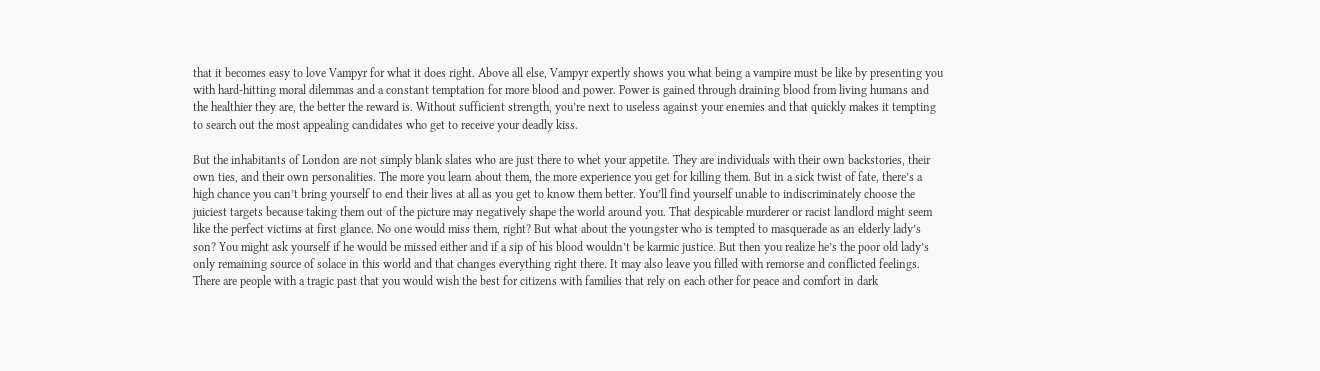that it becomes easy to love Vampyr for what it does right. Above all else, Vampyr expertly shows you what being a vampire must be like by presenting you with hard-hitting moral dilemmas and a constant temptation for more blood and power. Power is gained through draining blood from living humans and the healthier they are, the better the reward is. Without sufficient strength, you’re next to useless against your enemies and that quickly makes it tempting to search out the most appealing candidates who get to receive your deadly kiss.

But the inhabitants of London are not simply blank slates who are just there to whet your appetite. They are individuals with their own backstories, their own ties, and their own personalities. The more you learn about them, the more experience you get for killing them. But in a sick twist of fate, there’s a high chance you can’t bring yourself to end their lives at all as you get to know them better. You’ll find yourself unable to indiscriminately choose the juiciest targets because taking them out of the picture may negatively shape the world around you. That despicable murderer or racist landlord might seem like the perfect victims at first glance. No one would miss them, right? But what about the youngster who is tempted to masquerade as an elderly lady’s son? You might ask yourself if he would be missed either and if a sip of his blood wouldn’t be karmic justice. But then you realize he’s the poor old lady’s only remaining source of solace in this world and that changes everything right there. It may also leave you filled with remorse and conflicted feelings. There are people with a tragic past that you would wish the best for citizens with families that rely on each other for peace and comfort in dark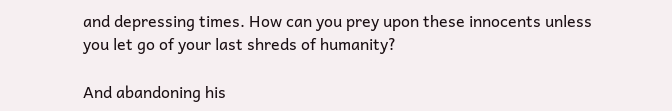and depressing times. How can you prey upon these innocents unless you let go of your last shreds of humanity?

And abandoning his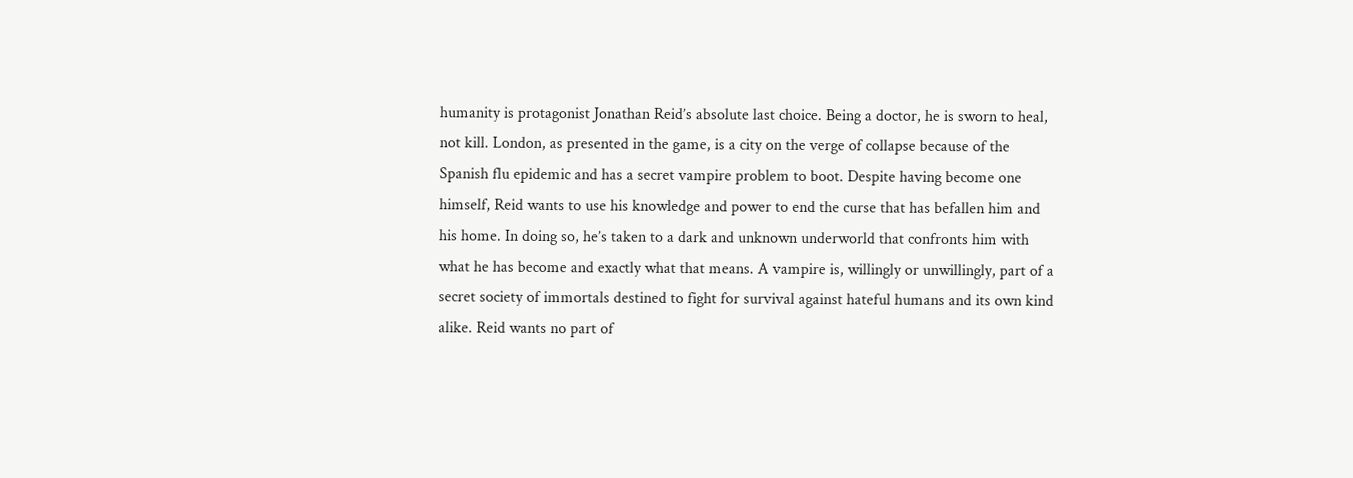humanity is protagonist Jonathan Reid’s absolute last choice. Being a doctor, he is sworn to heal, not kill. London, as presented in the game, is a city on the verge of collapse because of the Spanish flu epidemic and has a secret vampire problem to boot. Despite having become one himself, Reid wants to use his knowledge and power to end the curse that has befallen him and his home. In doing so, he’s taken to a dark and unknown underworld that confronts him with what he has become and exactly what that means. A vampire is, willingly or unwillingly, part of a secret society of immortals destined to fight for survival against hateful humans and its own kind alike. Reid wants no part of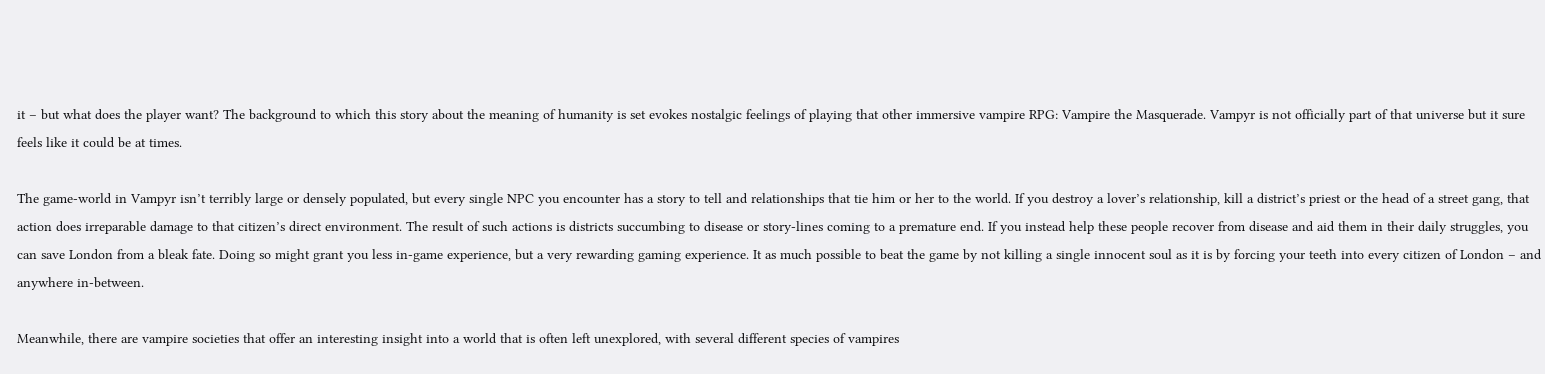it – but what does the player want? The background to which this story about the meaning of humanity is set evokes nostalgic feelings of playing that other immersive vampire RPG: Vampire the Masquerade. Vampyr is not officially part of that universe but it sure feels like it could be at times.

The game-world in Vampyr isn’t terribly large or densely populated, but every single NPC you encounter has a story to tell and relationships that tie him or her to the world. If you destroy a lover’s relationship, kill a district’s priest or the head of a street gang, that action does irreparable damage to that citizen’s direct environment. The result of such actions is districts succumbing to disease or story-lines coming to a premature end. If you instead help these people recover from disease and aid them in their daily struggles, you can save London from a bleak fate. Doing so might grant you less in-game experience, but a very rewarding gaming experience. It as much possible to beat the game by not killing a single innocent soul as it is by forcing your teeth into every citizen of London – and anywhere in-between.

Meanwhile, there are vampire societies that offer an interesting insight into a world that is often left unexplored, with several different species of vampires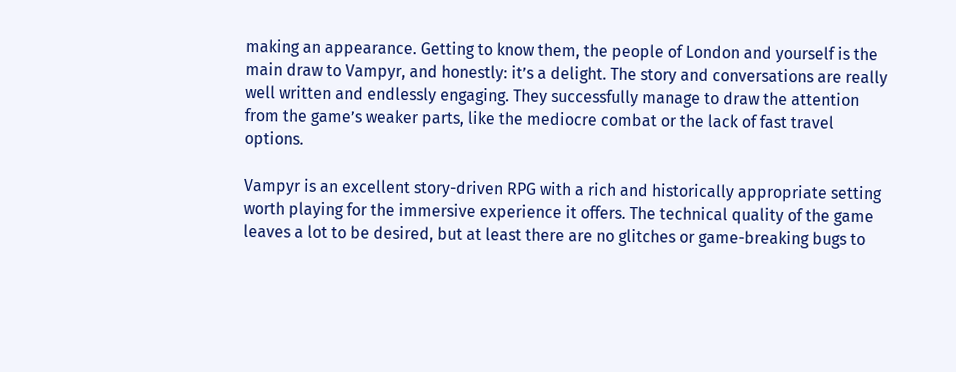making an appearance. Getting to know them, the people of London and yourself is the main draw to Vampyr, and honestly: it’s a delight. The story and conversations are really well written and endlessly engaging. They successfully manage to draw the attention from the game’s weaker parts, like the mediocre combat or the lack of fast travel options.

Vampyr is an excellent story-driven RPG with a rich and historically appropriate setting worth playing for the immersive experience it offers. The technical quality of the game leaves a lot to be desired, but at least there are no glitches or game-breaking bugs to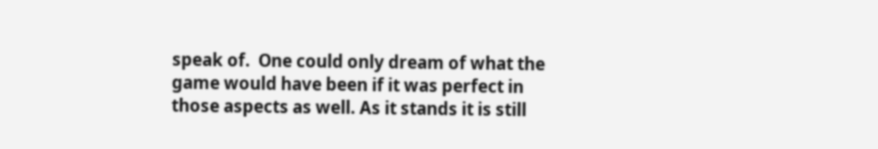speak of.  One could only dream of what the game would have been if it was perfect in those aspects as well. As it stands it is still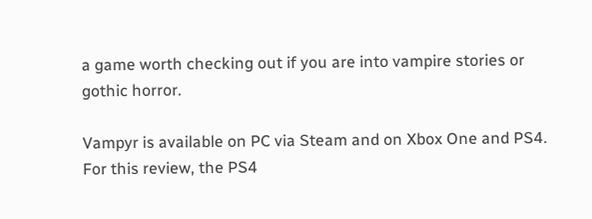a game worth checking out if you are into vampire stories or gothic horror.

Vampyr is available on PC via Steam and on Xbox One and PS4. For this review, the PS4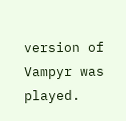version of Vampyr was played.